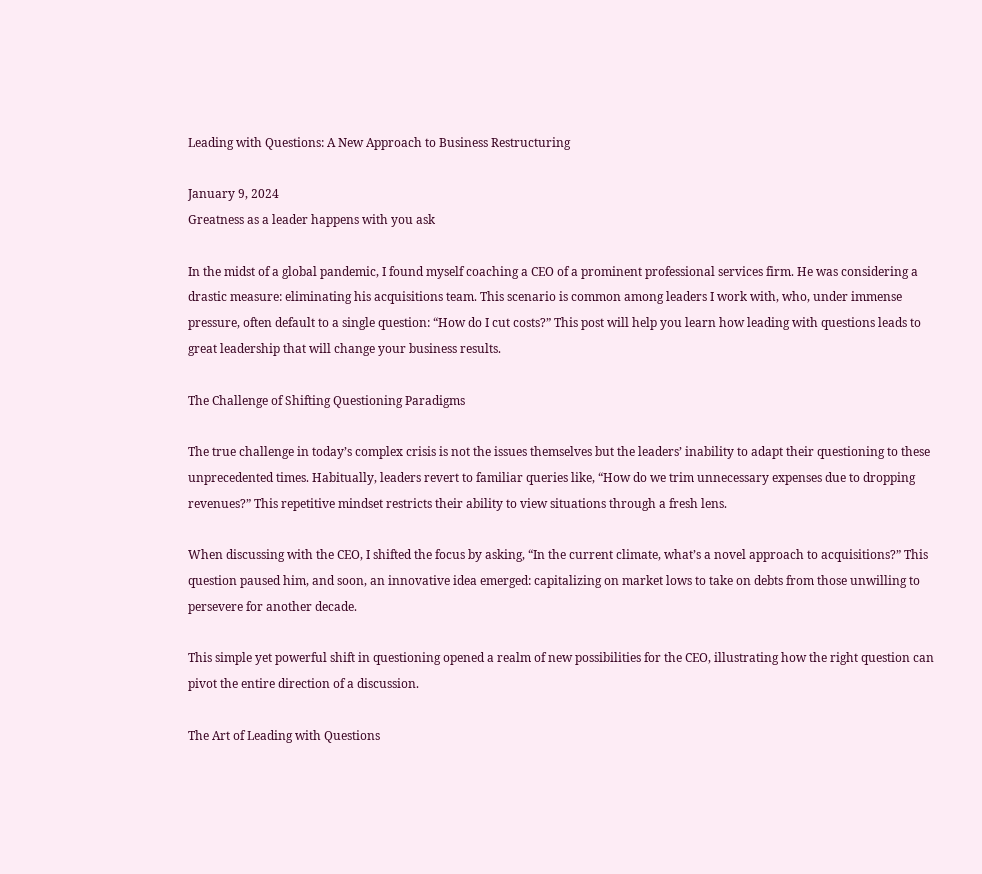Leading with Questions: A New Approach to Business Restructuring

January 9, 2024
Greatness as a leader happens with you ask

In the midst of a global pandemic, I found myself coaching a CEO of a prominent professional services firm. He was considering a drastic measure: eliminating his acquisitions team. This scenario is common among leaders I work with, who, under immense pressure, often default to a single question: “How do I cut costs?” This post will help you learn how leading with questions leads to great leadership that will change your business results.

The Challenge of Shifting Questioning Paradigms

The true challenge in today’s complex crisis is not the issues themselves but the leaders’ inability to adapt their questioning to these unprecedented times. Habitually, leaders revert to familiar queries like, “How do we trim unnecessary expenses due to dropping revenues?” This repetitive mindset restricts their ability to view situations through a fresh lens.

When discussing with the CEO, I shifted the focus by asking, “In the current climate, what’s a novel approach to acquisitions?” This question paused him, and soon, an innovative idea emerged: capitalizing on market lows to take on debts from those unwilling to persevere for another decade.

This simple yet powerful shift in questioning opened a realm of new possibilities for the CEO, illustrating how the right question can pivot the entire direction of a discussion.

The Art of Leading with Questions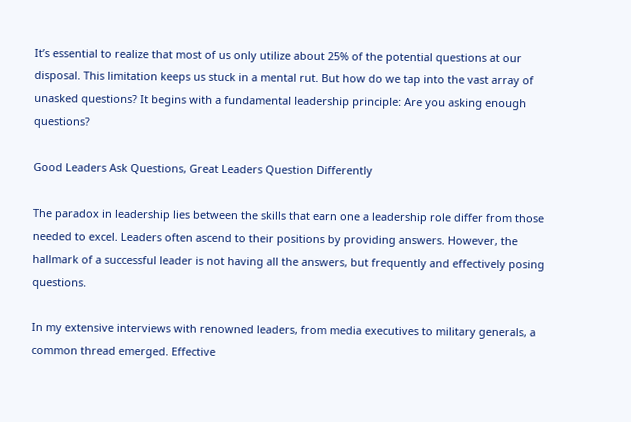It’s essential to realize that most of us only utilize about 25% of the potential questions at our disposal. This limitation keeps us stuck in a mental rut. But how do we tap into the vast array of unasked questions? It begins with a fundamental leadership principle: Are you asking enough questions?

Good Leaders Ask Questions, Great Leaders Question Differently

The paradox in leadership lies between the skills that earn one a leadership role differ from those needed to excel. Leaders often ascend to their positions by providing answers. However, the hallmark of a successful leader is not having all the answers, but frequently and effectively posing questions.

In my extensive interviews with renowned leaders, from media executives to military generals, a common thread emerged. Effective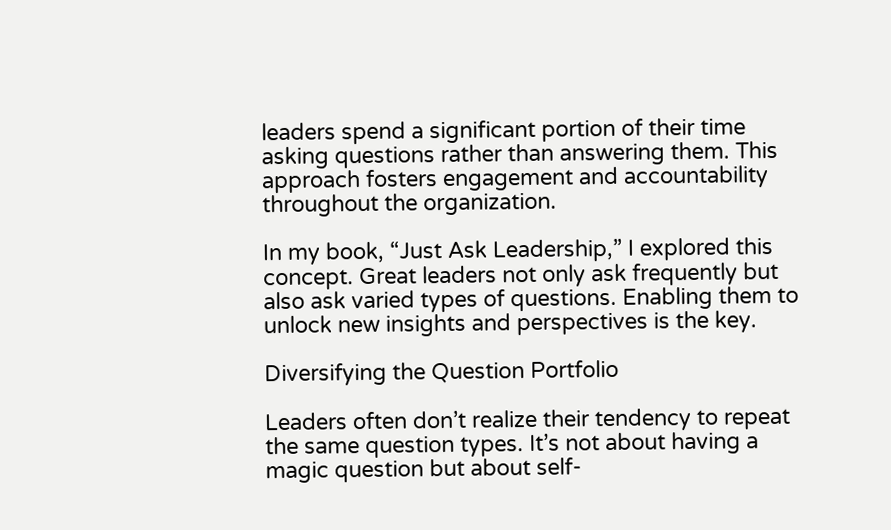leaders spend a significant portion of their time asking questions rather than answering them. This approach fosters engagement and accountability throughout the organization.

In my book, “Just Ask Leadership,” I explored this concept. Great leaders not only ask frequently but also ask varied types of questions. Enabling them to unlock new insights and perspectives is the key.

Diversifying the Question Portfolio

Leaders often don’t realize their tendency to repeat the same question types. It’s not about having a magic question but about self-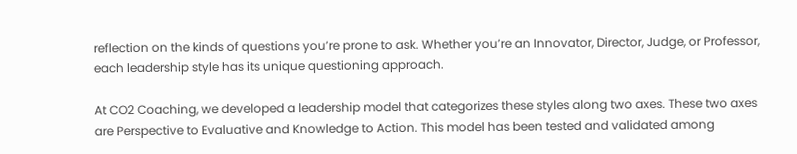reflection on the kinds of questions you’re prone to ask. Whether you’re an Innovator, Director, Judge, or Professor, each leadership style has its unique questioning approach.

At CO2 Coaching, we developed a leadership model that categorizes these styles along two axes. These two axes are Perspective to Evaluative and Knowledge to Action. This model has been tested and validated among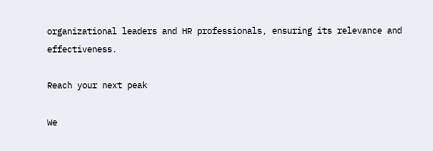organizational leaders and HR professionals, ensuring its relevance and effectiveness.

Reach your next peak

We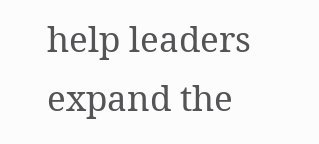help leaders expand the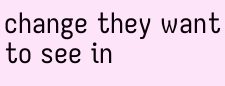change they want to see in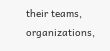their teams, organizations,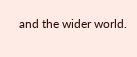and the wider world.